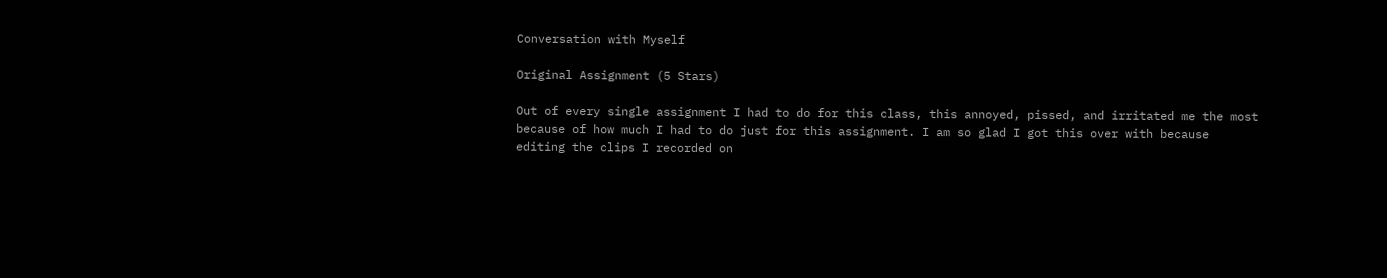Conversation with Myself

Original Assignment (5 Stars)

Out of every single assignment I had to do for this class, this annoyed, pissed, and irritated me the most because of how much I had to do just for this assignment. I am so glad I got this over with because editing the clips I recorded on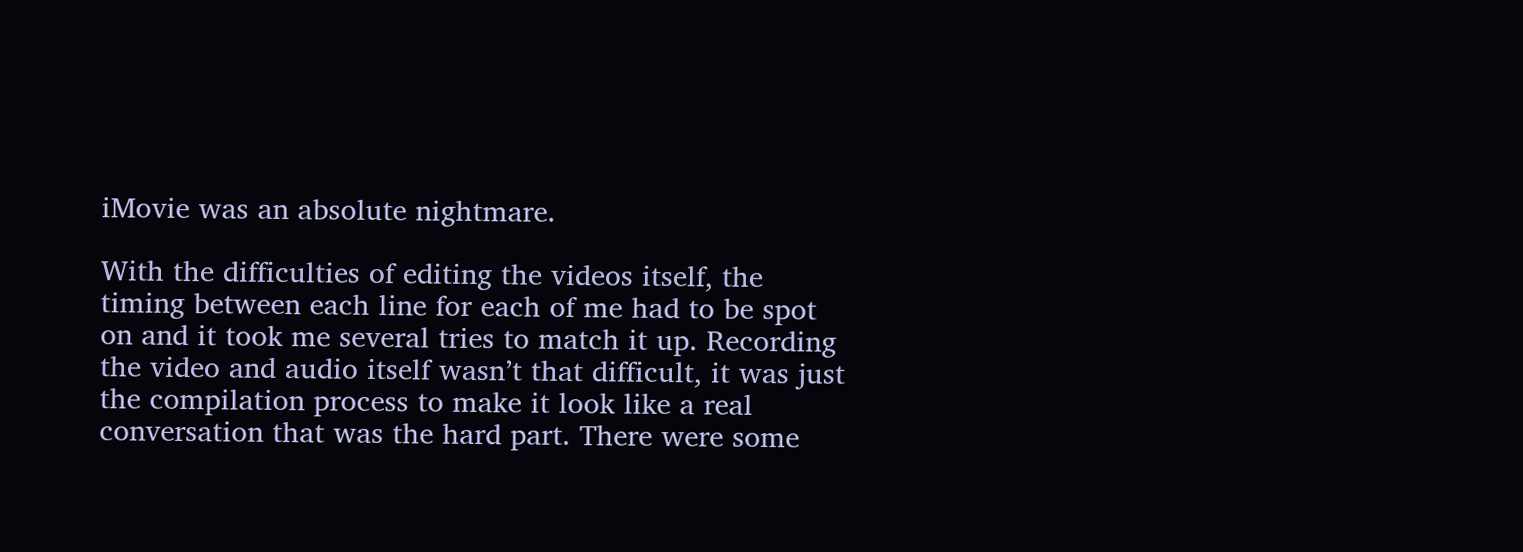iMovie was an absolute nightmare.

With the difficulties of editing the videos itself, the timing between each line for each of me had to be spot on and it took me several tries to match it up. Recording the video and audio itself wasn’t that difficult, it was just the compilation process to make it look like a real conversation that was the hard part. There were some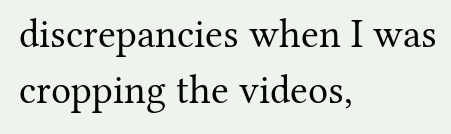discrepancies when I was cropping the videos,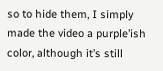so to hide them, I simply made the video a purple’ish color, although it’s still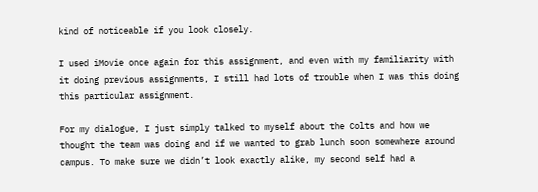kind of noticeable if you look closely.

I used iMovie once again for this assignment, and even with my familiarity with it doing previous assignments, I still had lots of trouble when I was this doing this particular assignment.

For my dialogue, I just simply talked to myself about the Colts and how we thought the team was doing and if we wanted to grab lunch soon somewhere around campus. To make sure we didn’t look exactly alike, my second self had a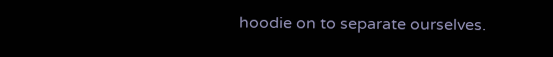hoodie on to separate ourselves.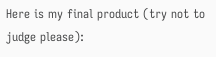Here is my final product (try not to judge please):